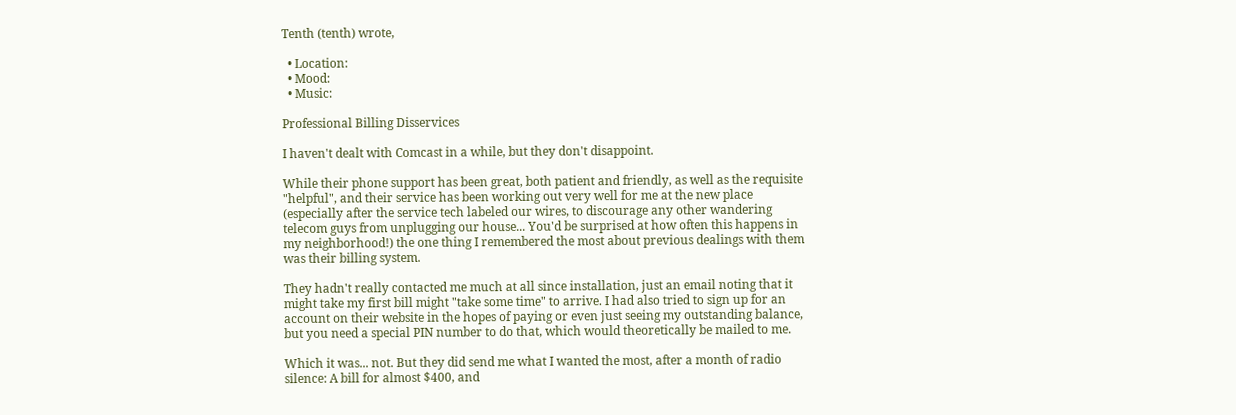Tenth (tenth) wrote,

  • Location:
  • Mood:
  • Music:

Professional Billing Disservices

I haven't dealt with Comcast in a while, but they don't disappoint.

While their phone support has been great, both patient and friendly, as well as the requisite "helpful", and their service has been working out very well for me at the new place (especially after the service tech labeled our wires, to discourage any other wandering telecom guys from unplugging our house... You'd be surprised at how often this happens in my neighborhood!) the one thing I remembered the most about previous dealings with them was their billing system.

They hadn't really contacted me much at all since installation, just an email noting that it might take my first bill might "take some time" to arrive. I had also tried to sign up for an account on their website in the hopes of paying or even just seeing my outstanding balance, but you need a special PIN number to do that, which would theoretically be mailed to me.

Which it was... not. But they did send me what I wanted the most, after a month of radio silence: A bill for almost $400, and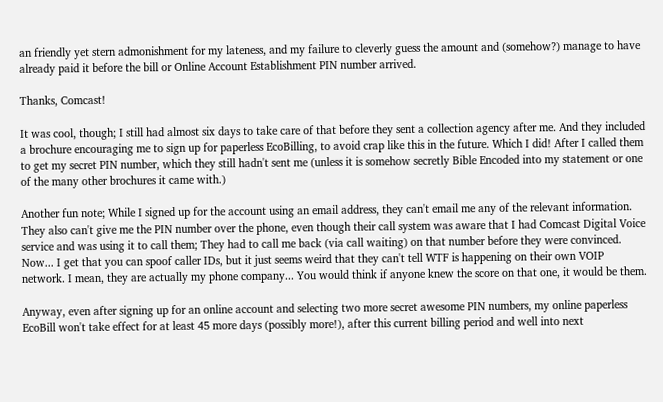an friendly yet stern admonishment for my lateness, and my failure to cleverly guess the amount and (somehow?) manage to have already paid it before the bill or Online Account Establishment PIN number arrived.

Thanks, Comcast!

It was cool, though; I still had almost six days to take care of that before they sent a collection agency after me. And they included a brochure encouraging me to sign up for paperless EcoBilling, to avoid crap like this in the future. Which I did! After I called them to get my secret PIN number, which they still hadn't sent me (unless it is somehow secretly Bible Encoded into my statement or one of the many other brochures it came with.)

Another fun note; While I signed up for the account using an email address, they can't email me any of the relevant information. They also can't give me the PIN number over the phone, even though their call system was aware that I had Comcast Digital Voice service and was using it to call them; They had to call me back (via call waiting) on that number before they were convinced. Now... I get that you can spoof caller IDs, but it just seems weird that they can't tell WTF is happening on their own VOIP network. I mean, they are actually my phone company... You would think if anyone knew the score on that one, it would be them.

Anyway, even after signing up for an online account and selecting two more secret awesome PIN numbers, my online paperless EcoBill won't take effect for at least 45 more days (possibly more!), after this current billing period and well into next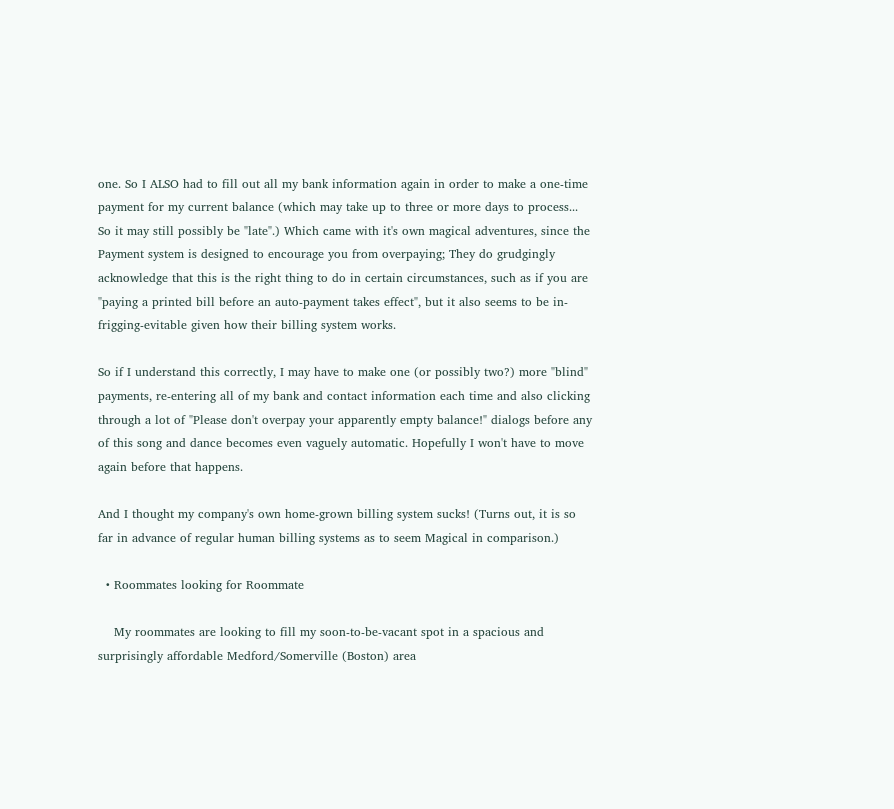one. So I ALSO had to fill out all my bank information again in order to make a one-time payment for my current balance (which may take up to three or more days to process... So it may still possibly be "late".) Which came with it's own magical adventures, since the Payment system is designed to encourage you from overpaying; They do grudgingly acknowledge that this is the right thing to do in certain circumstances, such as if you are "paying a printed bill before an auto-payment takes effect", but it also seems to be in-frigging-evitable given how their billing system works.

So if I understand this correctly, I may have to make one (or possibly two?) more "blind" payments, re-entering all of my bank and contact information each time and also clicking through a lot of "Please don't overpay your apparently empty balance!" dialogs before any of this song and dance becomes even vaguely automatic. Hopefully I won't have to move again before that happens.

And I thought my company's own home-grown billing system sucks! (Turns out, it is so far in advance of regular human billing systems as to seem Magical in comparison.)

  • Roommates looking for Roommate

    My roommates are looking to fill my soon-to-be-vacant spot in a spacious and surprisingly affordable Medford/Somerville (Boston) area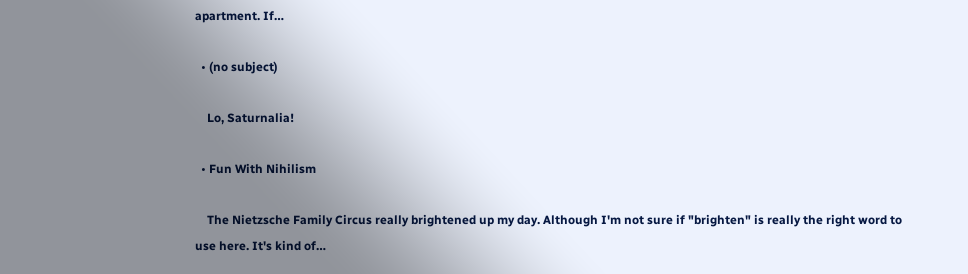apartment. If…

  • (no subject)

    Lo, Saturnalia!

  • Fun With Nihilism

    The Nietzsche Family Circus really brightened up my day. Although I'm not sure if "brighten" is really the right word to use here. It's kind of…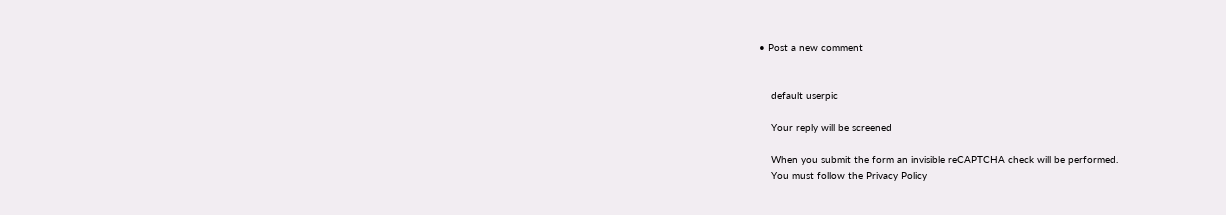• Post a new comment


    default userpic

    Your reply will be screened

    When you submit the form an invisible reCAPTCHA check will be performed.
    You must follow the Privacy Policy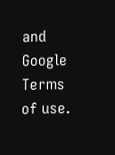and Google Terms of use.